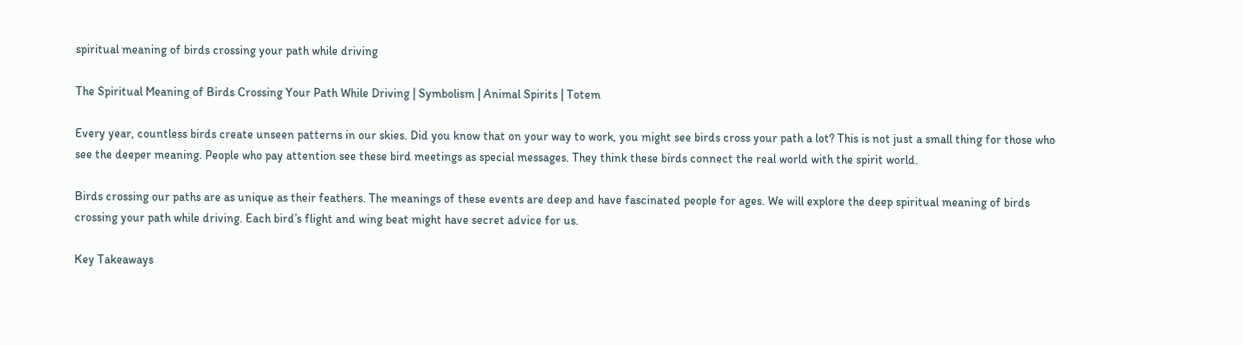spiritual meaning of birds crossing your path while driving

The Spiritual Meaning of Birds Crossing Your Path While Driving | Symbolism | Animal Spirits | Totem

Every year, countless birds create unseen patterns in our skies. Did you know that on your way to work, you might see birds cross your path a lot? This is not just a small thing for those who see the deeper meaning. People who pay attention see these bird meetings as special messages. They think these birds connect the real world with the spirit world.

Birds crossing our paths are as unique as their feathers. The meanings of these events are deep and have fascinated people for ages. We will explore the deep spiritual meaning of birds crossing your path while driving. Each bird’s flight and wing beat might have secret advice for us.

Key Takeaways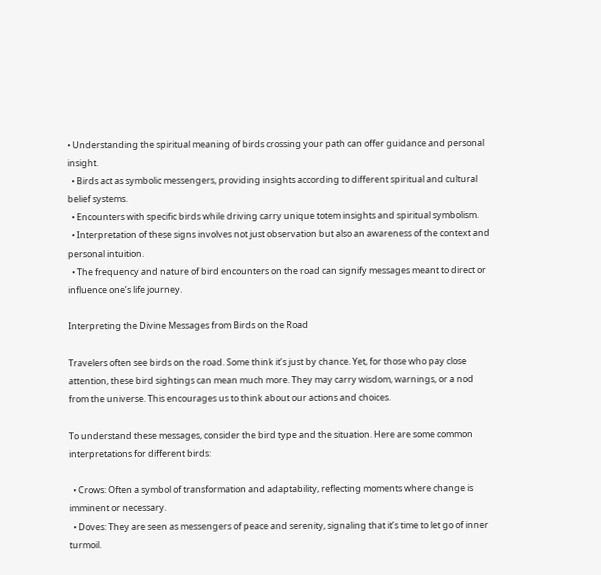• Understanding the spiritual meaning of birds crossing your path can offer guidance and personal insight.
  • Birds act as symbolic messengers, providing insights according to different spiritual and cultural belief systems.
  • Encounters with specific birds while driving carry unique totem insights and spiritual symbolism.
  • Interpretation of these signs involves not just observation but also an awareness of the context and personal intuition.
  • The frequency and nature of bird encounters on the road can signify messages meant to direct or influence one’s life journey.

Interpreting the Divine Messages from Birds on the Road

Travelers often see birds on the road. Some think it’s just by chance. Yet, for those who pay close attention, these bird sightings can mean much more. They may carry wisdom, warnings, or a nod from the universe. This encourages us to think about our actions and choices.

To understand these messages, consider the bird type and the situation. Here are some common interpretations for different birds:

  • Crows: Often a symbol of transformation and adaptability, reflecting moments where change is imminent or necessary.
  • Doves: They are seen as messengers of peace and serenity, signaling that it’s time to let go of inner turmoil.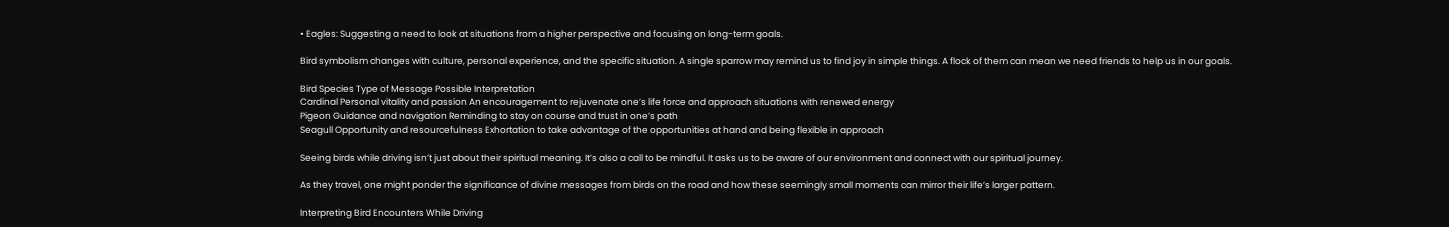• Eagles: Suggesting a need to look at situations from a higher perspective and focusing on long-term goals.

Bird symbolism changes with culture, personal experience, and the specific situation. A single sparrow may remind us to find joy in simple things. A flock of them can mean we need friends to help us in our goals.

Bird Species Type of Message Possible Interpretation
Cardinal Personal vitality and passion An encouragement to rejuvenate one’s life force and approach situations with renewed energy
Pigeon Guidance and navigation Reminding to stay on course and trust in one’s path
Seagull Opportunity and resourcefulness Exhortation to take advantage of the opportunities at hand and being flexible in approach

Seeing birds while driving isn’t just about their spiritual meaning. It’s also a call to be mindful. It asks us to be aware of our environment and connect with our spiritual journey.

As they travel, one might ponder the significance of divine messages from birds on the road and how these seemingly small moments can mirror their life’s larger pattern.

Interpreting Bird Encounters While Driving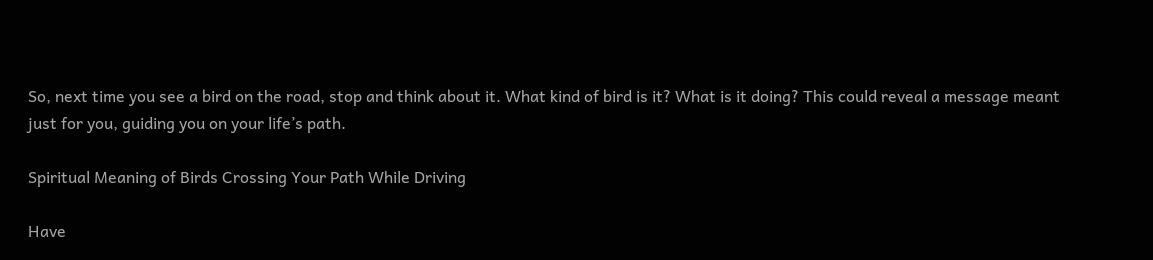So, next time you see a bird on the road, stop and think about it. What kind of bird is it? What is it doing? This could reveal a message meant just for you, guiding you on your life’s path.

Spiritual Meaning of Birds Crossing Your Path While Driving

Have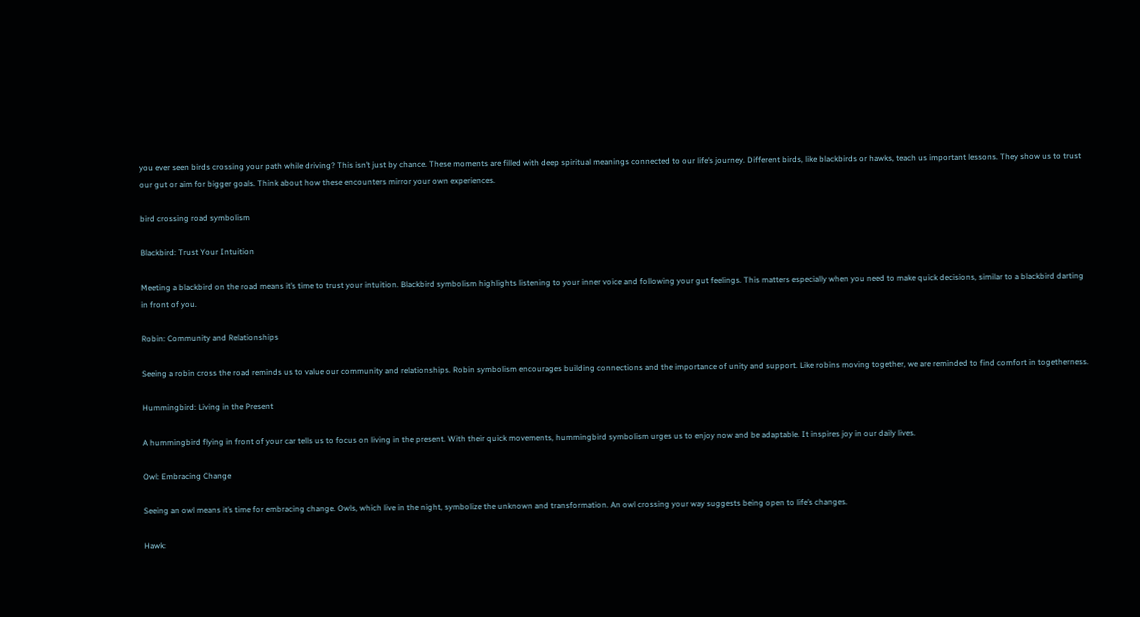you ever seen birds crossing your path while driving? This isn’t just by chance. These moments are filled with deep spiritual meanings connected to our life’s journey. Different birds, like blackbirds or hawks, teach us important lessons. They show us to trust our gut or aim for bigger goals. Think about how these encounters mirror your own experiences.

bird crossing road symbolism

Blackbird: Trust Your Intuition

Meeting a blackbird on the road means it’s time to trust your intuition. Blackbird symbolism highlights listening to your inner voice and following your gut feelings. This matters especially when you need to make quick decisions, similar to a blackbird darting in front of you.

Robin: Community and Relationships

Seeing a robin cross the road reminds us to value our community and relationships. Robin symbolism encourages building connections and the importance of unity and support. Like robins moving together, we are reminded to find comfort in togetherness.

Hummingbird: Living in the Present

A hummingbird flying in front of your car tells us to focus on living in the present. With their quick movements, hummingbird symbolism urges us to enjoy now and be adaptable. It inspires joy in our daily lives.

Owl: Embracing Change

Seeing an owl means it’s time for embracing change. Owls, which live in the night, symbolize the unknown and transformation. An owl crossing your way suggests being open to life’s changes.

Hawk: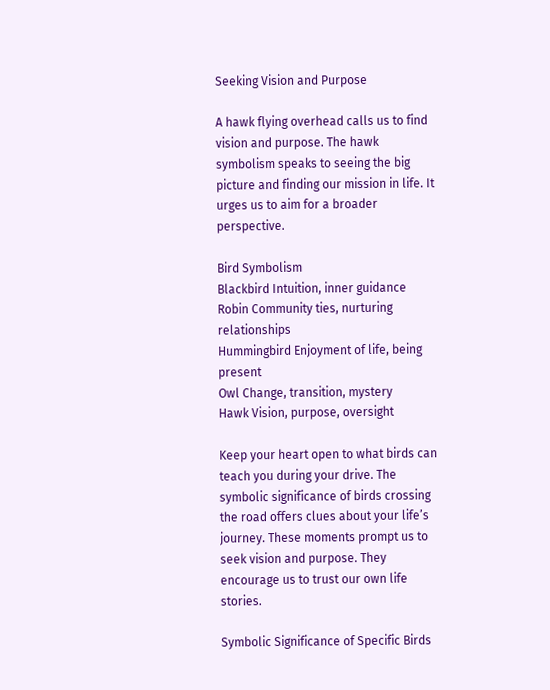Seeking Vision and Purpose

A hawk flying overhead calls us to find vision and purpose. The hawk symbolism speaks to seeing the big picture and finding our mission in life. It urges us to aim for a broader perspective.

Bird Symbolism
Blackbird Intuition, inner guidance
Robin Community ties, nurturing relationships
Hummingbird Enjoyment of life, being present
Owl Change, transition, mystery
Hawk Vision, purpose, oversight

Keep your heart open to what birds can teach you during your drive. The symbolic significance of birds crossing the road offers clues about your life’s journey. These moments prompt us to seek vision and purpose. They encourage us to trust our own life stories.

Symbolic Significance of Specific Birds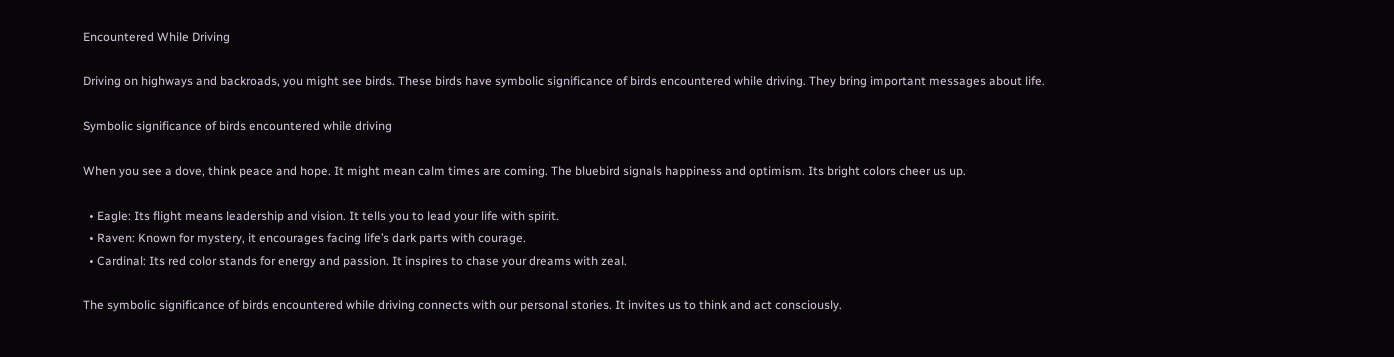Encountered While Driving

Driving on highways and backroads, you might see birds. These birds have symbolic significance of birds encountered while driving. They bring important messages about life.

Symbolic significance of birds encountered while driving

When you see a dove, think peace and hope. It might mean calm times are coming. The bluebird signals happiness and optimism. Its bright colors cheer us up.

  • Eagle: Its flight means leadership and vision. It tells you to lead your life with spirit.
  • Raven: Known for mystery, it encourages facing life’s dark parts with courage.
  • Cardinal: Its red color stands for energy and passion. It inspires to chase your dreams with zeal.

The symbolic significance of birds encountered while driving connects with our personal stories. It invites us to think and act consciously.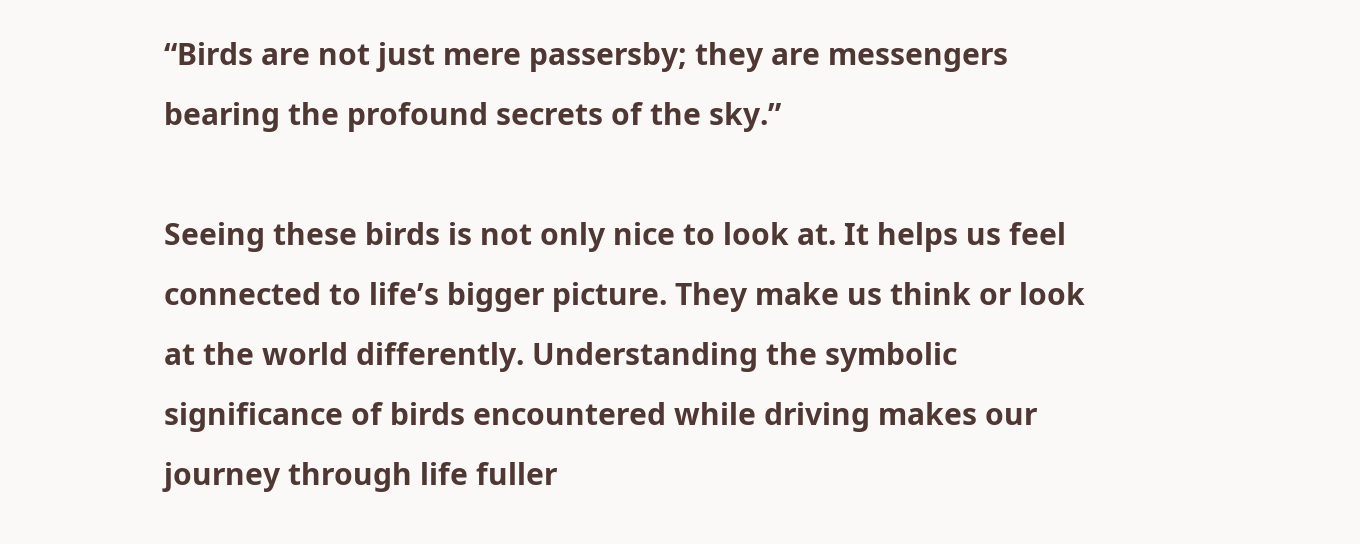“Birds are not just mere passersby; they are messengers bearing the profound secrets of the sky.”

Seeing these birds is not only nice to look at. It helps us feel connected to life’s bigger picture. They make us think or look at the world differently. Understanding the symbolic significance of birds encountered while driving makes our journey through life fuller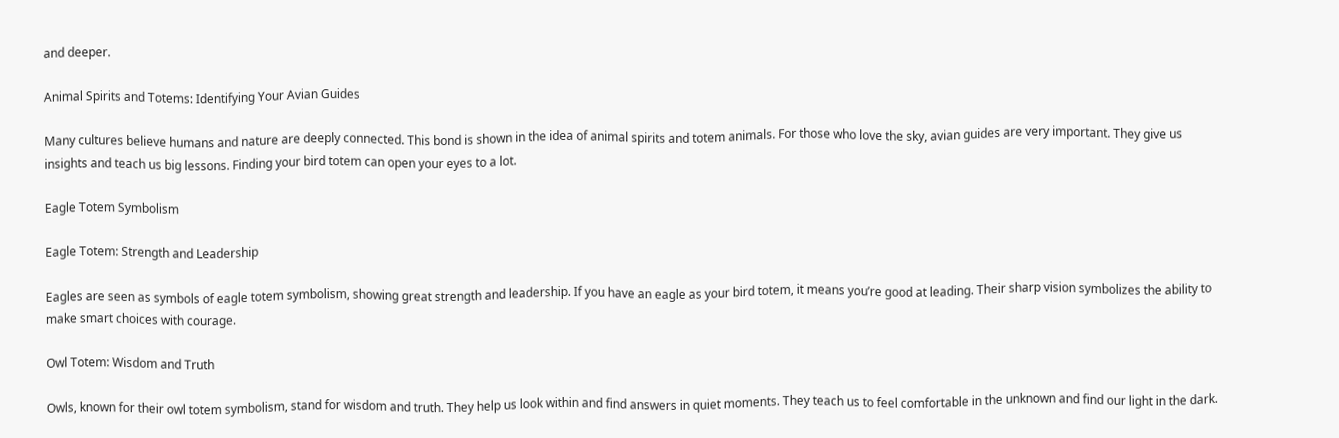and deeper.

Animal Spirits and Totems: Identifying Your Avian Guides

Many cultures believe humans and nature are deeply connected. This bond is shown in the idea of animal spirits and totem animals. For those who love the sky, avian guides are very important. They give us insights and teach us big lessons. Finding your bird totem can open your eyes to a lot.

Eagle Totem Symbolism

Eagle Totem: Strength and Leadership

Eagles are seen as symbols of eagle totem symbolism, showing great strength and leadership. If you have an eagle as your bird totem, it means you’re good at leading. Their sharp vision symbolizes the ability to make smart choices with courage.

Owl Totem: Wisdom and Truth

Owls, known for their owl totem symbolism, stand for wisdom and truth. They help us look within and find answers in quiet moments. They teach us to feel comfortable in the unknown and find our light in the dark.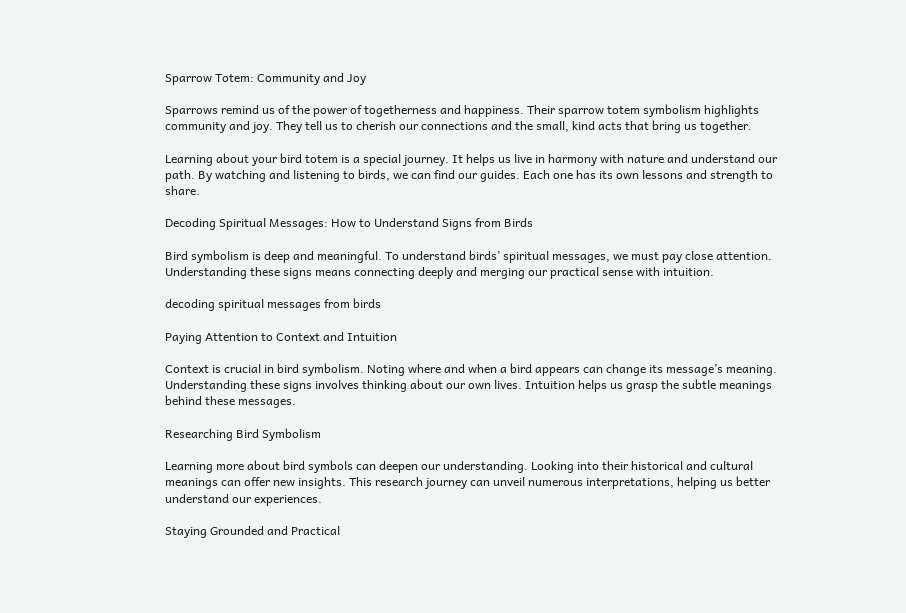Sparrow Totem: Community and Joy

Sparrows remind us of the power of togetherness and happiness. Their sparrow totem symbolism highlights community and joy. They tell us to cherish our connections and the small, kind acts that bring us together.

Learning about your bird totem is a special journey. It helps us live in harmony with nature and understand our path. By watching and listening to birds, we can find our guides. Each one has its own lessons and strength to share.

Decoding Spiritual Messages: How to Understand Signs from Birds

Bird symbolism is deep and meaningful. To understand birds’ spiritual messages, we must pay close attention. Understanding these signs means connecting deeply and merging our practical sense with intuition.

decoding spiritual messages from birds

Paying Attention to Context and Intuition

Context is crucial in bird symbolism. Noting where and when a bird appears can change its message’s meaning. Understanding these signs involves thinking about our own lives. Intuition helps us grasp the subtle meanings behind these messages.

Researching Bird Symbolism

Learning more about bird symbols can deepen our understanding. Looking into their historical and cultural meanings can offer new insights. This research journey can unveil numerous interpretations, helping us better understand our experiences.

Staying Grounded and Practical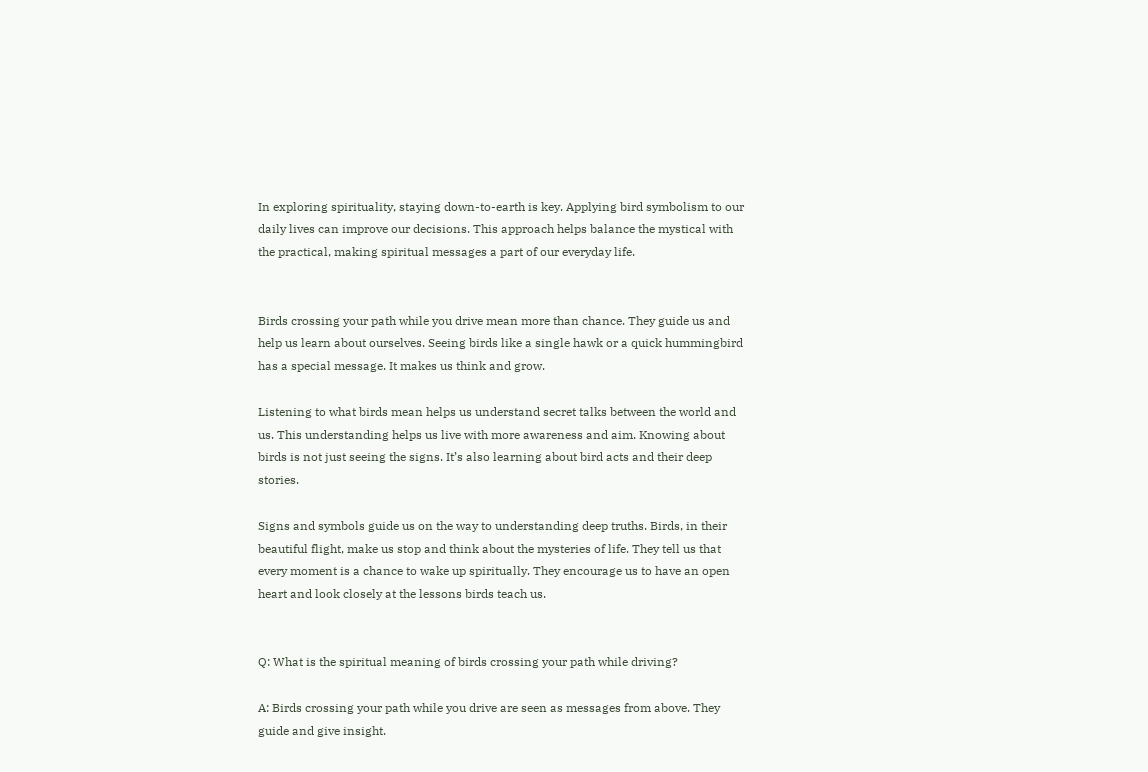In exploring spirituality, staying down-to-earth is key. Applying bird symbolism to our daily lives can improve our decisions. This approach helps balance the mystical with the practical, making spiritual messages a part of our everyday life.


Birds crossing your path while you drive mean more than chance. They guide us and help us learn about ourselves. Seeing birds like a single hawk or a quick hummingbird has a special message. It makes us think and grow.

Listening to what birds mean helps us understand secret talks between the world and us. This understanding helps us live with more awareness and aim. Knowing about birds is not just seeing the signs. It’s also learning about bird acts and their deep stories.

Signs and symbols guide us on the way to understanding deep truths. Birds, in their beautiful flight, make us stop and think about the mysteries of life. They tell us that every moment is a chance to wake up spiritually. They encourage us to have an open heart and look closely at the lessons birds teach us.


Q: What is the spiritual meaning of birds crossing your path while driving?

A: Birds crossing your path while you drive are seen as messages from above. They guide and give insight.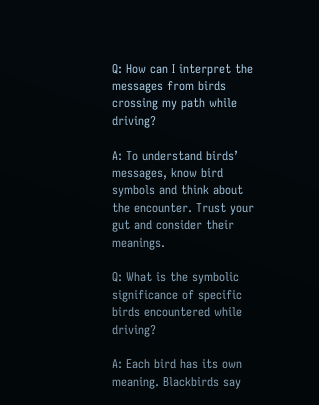Q: How can I interpret the messages from birds crossing my path while driving?

A: To understand birds’ messages, know bird symbols and think about the encounter. Trust your gut and consider their meanings.

Q: What is the symbolic significance of specific birds encountered while driving?

A: Each bird has its own meaning. Blackbirds say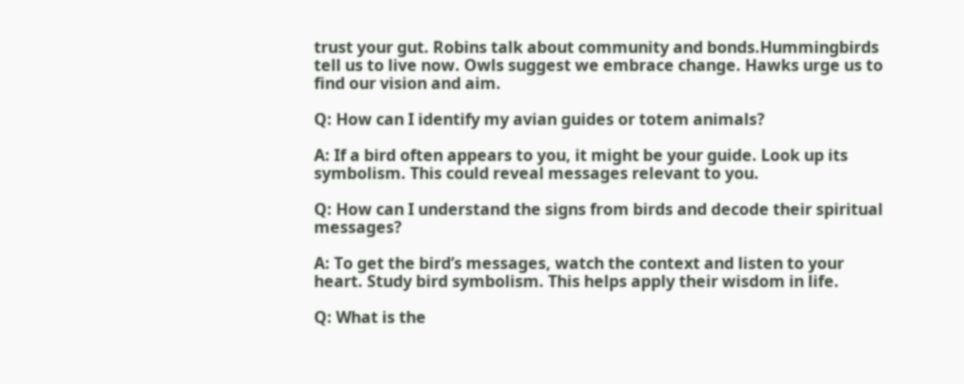trust your gut. Robins talk about community and bonds.Hummingbirds tell us to live now. Owls suggest we embrace change. Hawks urge us to find our vision and aim.

Q: How can I identify my avian guides or totem animals?

A: If a bird often appears to you, it might be your guide. Look up its symbolism. This could reveal messages relevant to you.

Q: How can I understand the signs from birds and decode their spiritual messages?

A: To get the bird’s messages, watch the context and listen to your heart. Study bird symbolism. This helps apply their wisdom in life.

Q: What is the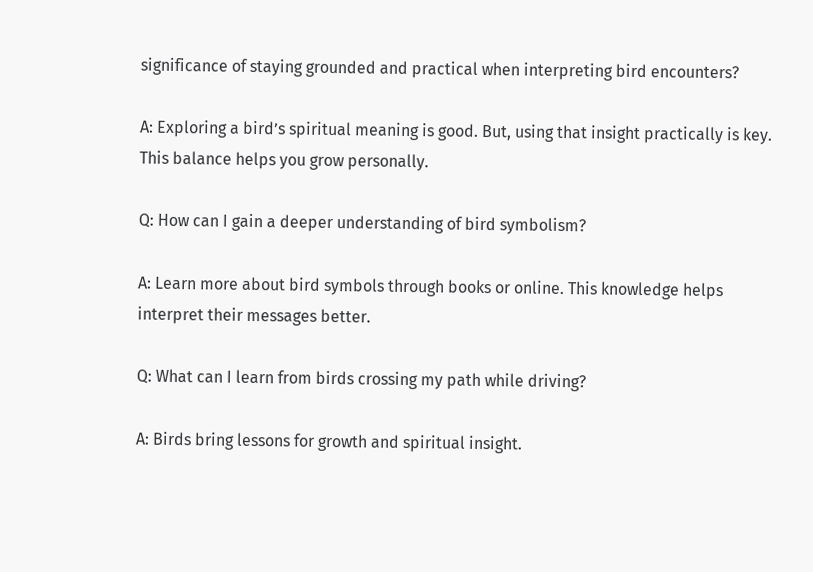significance of staying grounded and practical when interpreting bird encounters?

A: Exploring a bird’s spiritual meaning is good. But, using that insight practically is key. This balance helps you grow personally.

Q: How can I gain a deeper understanding of bird symbolism?

A: Learn more about bird symbols through books or online. This knowledge helps interpret their messages better.

Q: What can I learn from birds crossing my path while driving?

A: Birds bring lessons for growth and spiritual insight.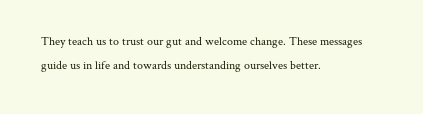They teach us to trust our gut and welcome change. These messages guide us in life and towards understanding ourselves better.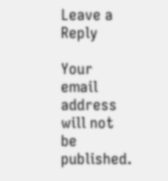Leave a Reply

Your email address will not be published.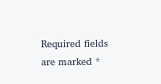Required fields are marked *